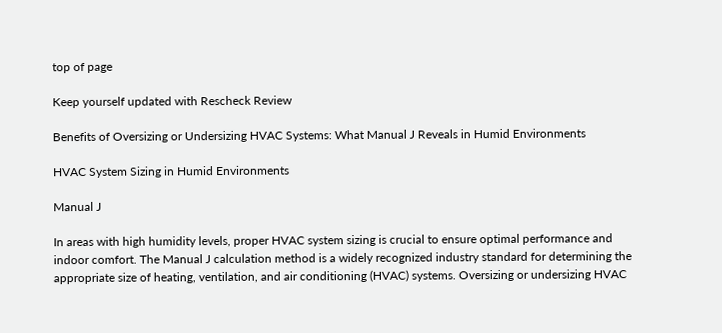top of page

Keep yourself updated with Rescheck Review

Benefits of Oversizing or Undersizing HVAC Systems: What Manual J Reveals in Humid Environments

HVAC System Sizing in Humid Environments

Manual J

In areas with high humidity levels, proper HVAC system sizing is crucial to ensure optimal performance and indoor comfort. The Manual J calculation method is a widely recognized industry standard for determining the appropriate size of heating, ventilation, and air conditioning (HVAC) systems. Oversizing or undersizing HVAC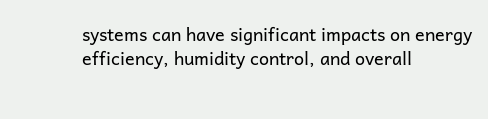systems can have significant impacts on energy efficiency, humidity control, and overall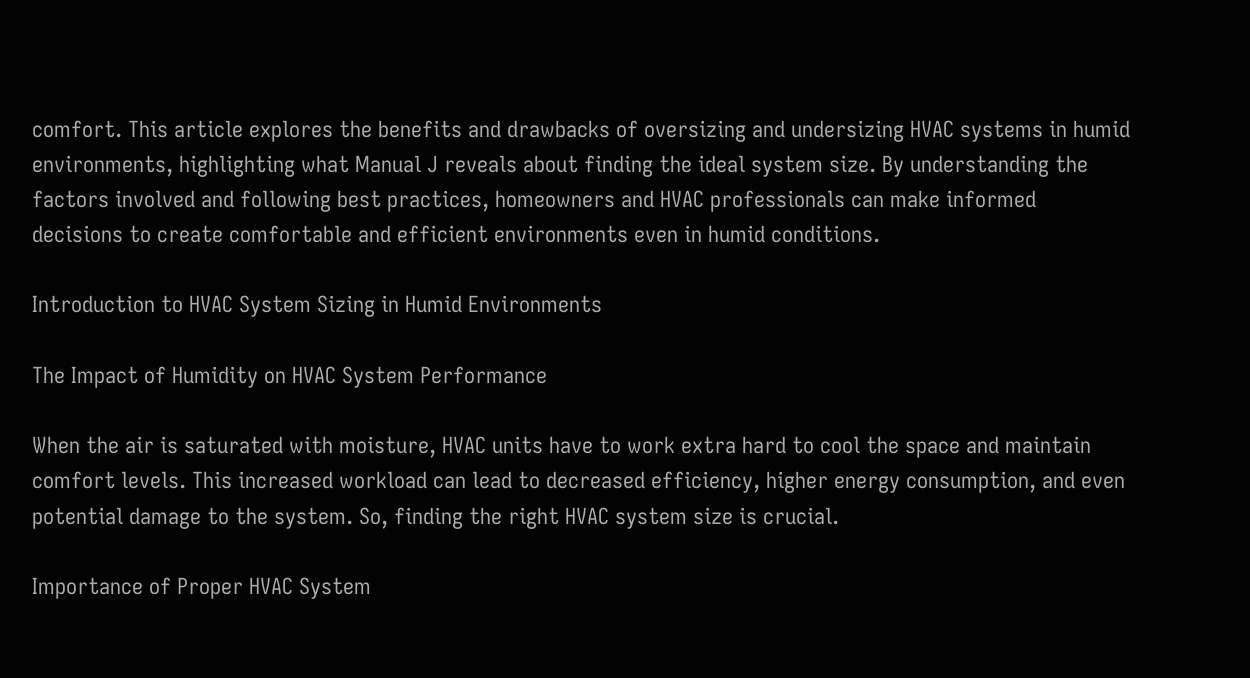comfort. This article explores the benefits and drawbacks of oversizing and undersizing HVAC systems in humid environments, highlighting what Manual J reveals about finding the ideal system size. By understanding the factors involved and following best practices, homeowners and HVAC professionals can make informed decisions to create comfortable and efficient environments even in humid conditions.

Introduction to HVAC System Sizing in Humid Environments

The Impact of Humidity on HVAC System Performance

When the air is saturated with moisture, HVAC units have to work extra hard to cool the space and maintain comfort levels. This increased workload can lead to decreased efficiency, higher energy consumption, and even potential damage to the system. So, finding the right HVAC system size is crucial.

Importance of Proper HVAC System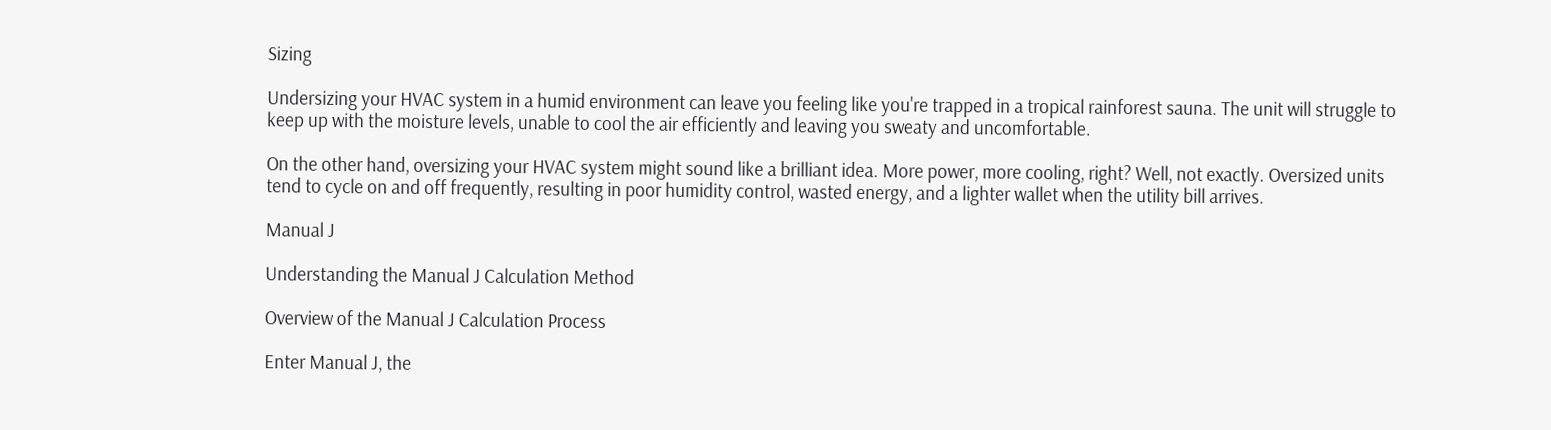Sizing

Undersizing your HVAC system in a humid environment can leave you feeling like you're trapped in a tropical rainforest sauna. The unit will struggle to keep up with the moisture levels, unable to cool the air efficiently and leaving you sweaty and uncomfortable.

On the other hand, oversizing your HVAC system might sound like a brilliant idea. More power, more cooling, right? Well, not exactly. Oversized units tend to cycle on and off frequently, resulting in poor humidity control, wasted energy, and a lighter wallet when the utility bill arrives.

Manual J

Understanding the Manual J Calculation Method

Overview of the Manual J Calculation Process

Enter Manual J, the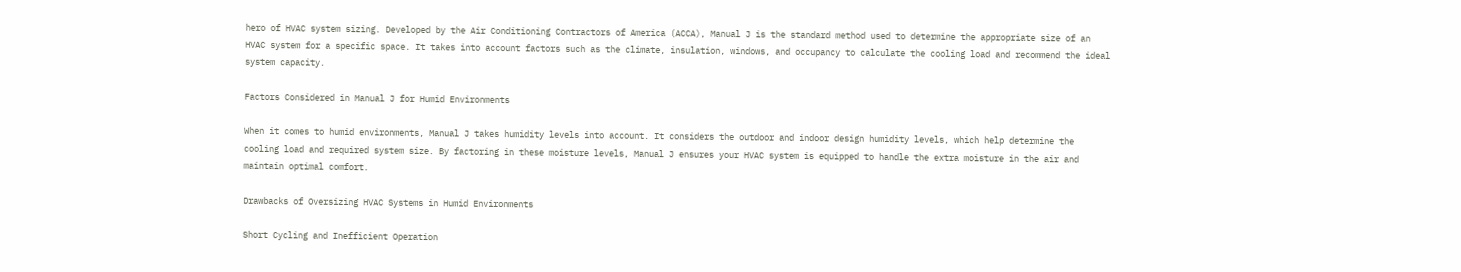hero of HVAC system sizing. Developed by the Air Conditioning Contractors of America (ACCA), Manual J is the standard method used to determine the appropriate size of an HVAC system for a specific space. It takes into account factors such as the climate, insulation, windows, and occupancy to calculate the cooling load and recommend the ideal system capacity.

Factors Considered in Manual J for Humid Environments

When it comes to humid environments, Manual J takes humidity levels into account. It considers the outdoor and indoor design humidity levels, which help determine the cooling load and required system size. By factoring in these moisture levels, Manual J ensures your HVAC system is equipped to handle the extra moisture in the air and maintain optimal comfort.

Drawbacks of Oversizing HVAC Systems in Humid Environments

Short Cycling and Inefficient Operation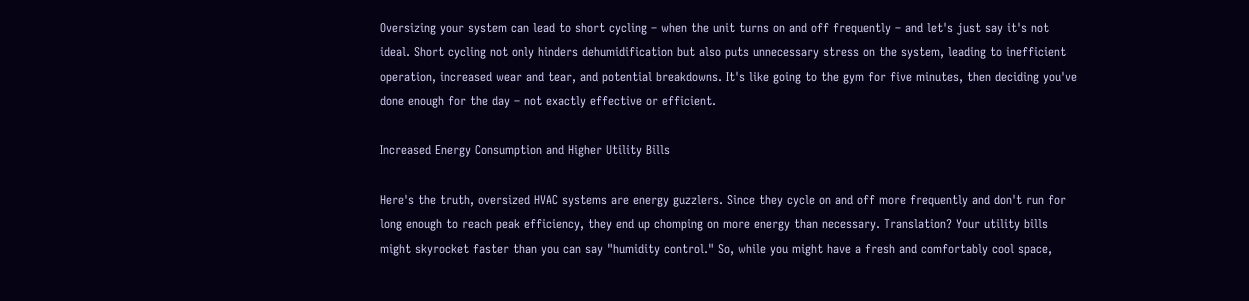Oversizing your system can lead to short cycling – when the unit turns on and off frequently – and let's just say it's not ideal. Short cycling not only hinders dehumidification but also puts unnecessary stress on the system, leading to inefficient operation, increased wear and tear, and potential breakdowns. It's like going to the gym for five minutes, then deciding you've done enough for the day – not exactly effective or efficient.

Increased Energy Consumption and Higher Utility Bills

Here's the truth, oversized HVAC systems are energy guzzlers. Since they cycle on and off more frequently and don't run for long enough to reach peak efficiency, they end up chomping on more energy than necessary. Translation? Your utility bills might skyrocket faster than you can say "humidity control." So, while you might have a fresh and comfortably cool space,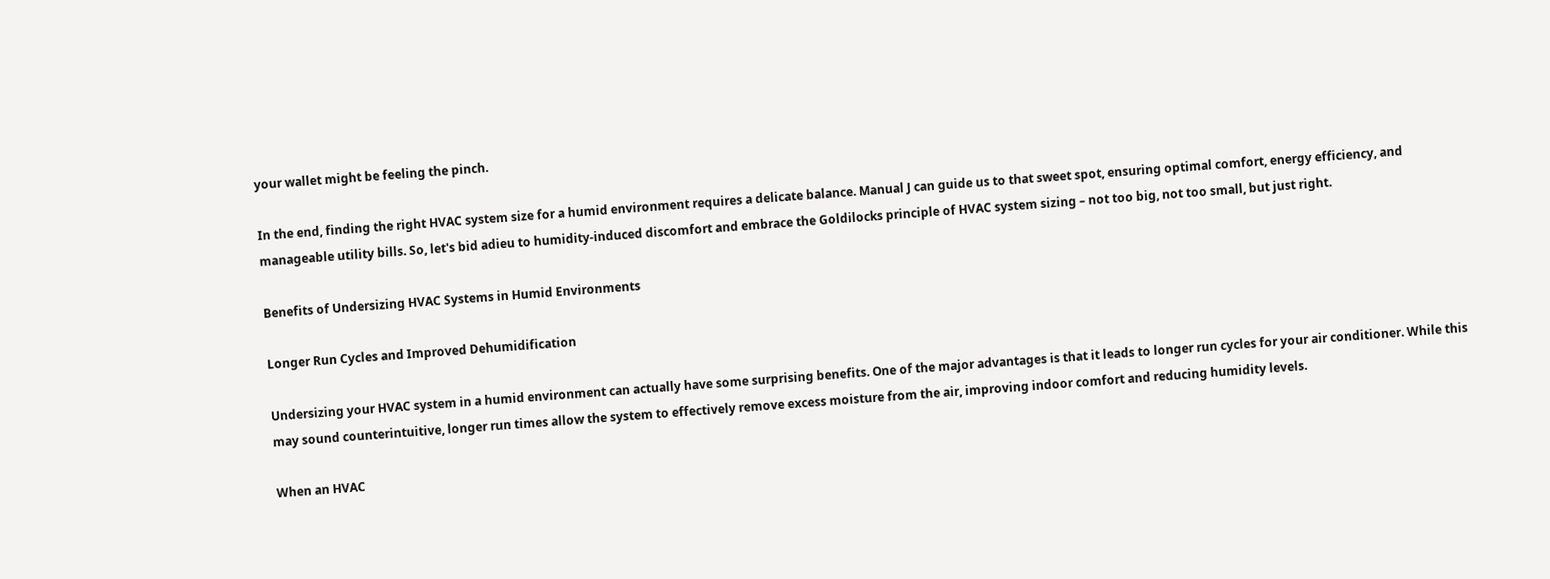your wallet might be feeling the pinch.

In the end, finding the right HVAC system size for a humid environment requires a delicate balance. Manual J can guide us to that sweet spot, ensuring optimal comfort, energy efficiency, and manageable utility bills. So, let's bid adieu to humidity-induced discomfort and embrace the Goldilocks principle of HVAC system sizing – not too big, not too small, but just right.

Benefits of Undersizing HVAC Systems in Humid Environments

Longer Run Cycles and Improved Dehumidification

Undersizing your HVAC system in a humid environment can actually have some surprising benefits. One of the major advantages is that it leads to longer run cycles for your air conditioner. While this may sound counterintuitive, longer run times allow the system to effectively remove excess moisture from the air, improving indoor comfort and reducing humidity levels.

When an HVAC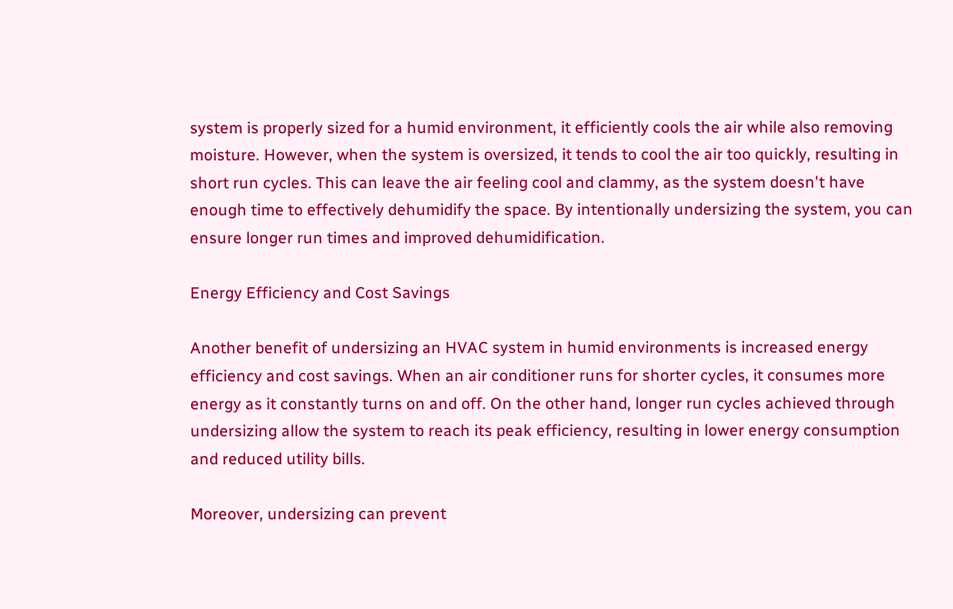system is properly sized for a humid environment, it efficiently cools the air while also removing moisture. However, when the system is oversized, it tends to cool the air too quickly, resulting in short run cycles. This can leave the air feeling cool and clammy, as the system doesn't have enough time to effectively dehumidify the space. By intentionally undersizing the system, you can ensure longer run times and improved dehumidification.

Energy Efficiency and Cost Savings

Another benefit of undersizing an HVAC system in humid environments is increased energy efficiency and cost savings. When an air conditioner runs for shorter cycles, it consumes more energy as it constantly turns on and off. On the other hand, longer run cycles achieved through undersizing allow the system to reach its peak efficiency, resulting in lower energy consumption and reduced utility bills.

Moreover, undersizing can prevent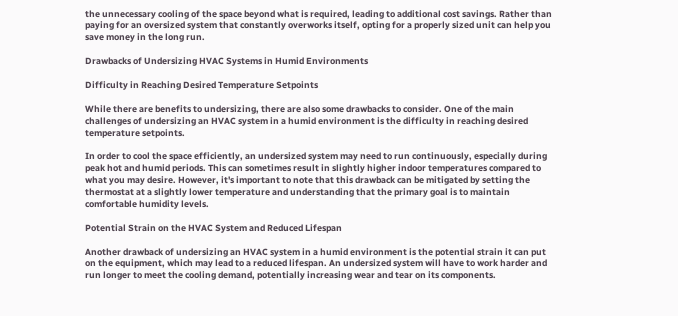the unnecessary cooling of the space beyond what is required, leading to additional cost savings. Rather than paying for an oversized system that constantly overworks itself, opting for a properly sized unit can help you save money in the long run.

Drawbacks of Undersizing HVAC Systems in Humid Environments

Difficulty in Reaching Desired Temperature Setpoints

While there are benefits to undersizing, there are also some drawbacks to consider. One of the main challenges of undersizing an HVAC system in a humid environment is the difficulty in reaching desired temperature setpoints.

In order to cool the space efficiently, an undersized system may need to run continuously, especially during peak hot and humid periods. This can sometimes result in slightly higher indoor temperatures compared to what you may desire. However, it's important to note that this drawback can be mitigated by setting the thermostat at a slightly lower temperature and understanding that the primary goal is to maintain comfortable humidity levels.

Potential Strain on the HVAC System and Reduced Lifespan

Another drawback of undersizing an HVAC system in a humid environment is the potential strain it can put on the equipment, which may lead to a reduced lifespan. An undersized system will have to work harder and run longer to meet the cooling demand, potentially increasing wear and tear on its components.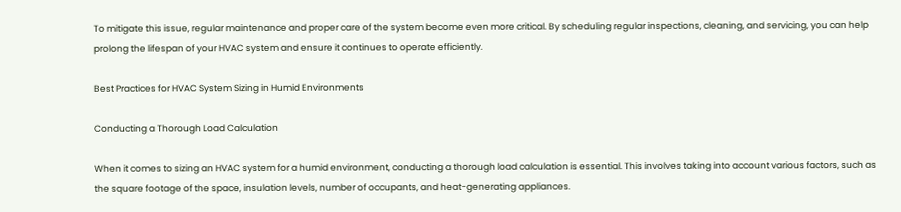To mitigate this issue, regular maintenance and proper care of the system become even more critical. By scheduling regular inspections, cleaning, and servicing, you can help prolong the lifespan of your HVAC system and ensure it continues to operate efficiently.

Best Practices for HVAC System Sizing in Humid Environments

Conducting a Thorough Load Calculation

When it comes to sizing an HVAC system for a humid environment, conducting a thorough load calculation is essential. This involves taking into account various factors, such as the square footage of the space, insulation levels, number of occupants, and heat-generating appliances.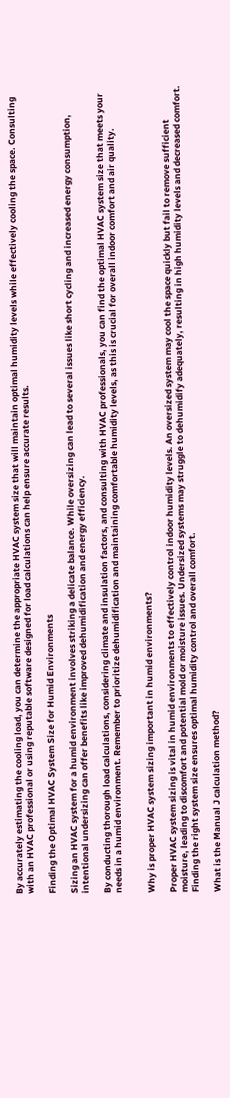By accurately estimating the cooling load, you can determine the appropriate HVAC system size that will maintain optimal humidity levels while effectively cooling the space. Consulting with an HVAC professional or using reputable software designed for load calculations can help ensure accurate results.

Finding the Optimal HVAC System Size for Humid Environments

Sizing an HVAC system for a humid environment involves striking a delicate balance. While oversizing can lead to several issues like short cycling and increased energy consumption, intentional undersizing can offer benefits like improved dehumidification and energy efficiency.

By conducting thorough load calculations, considering climate and insulation factors, and consulting with HVAC professionals, you can find the optimal HVAC system size that meets your needs in a humid environment. Remember to prioritize dehumidification and maintaining comfortable humidity levels, as this is crucial for overall indoor comfort and air quality.


Why is proper HVAC system sizing important in humid environments?

Proper HVAC system sizing is vital in humid environments to effectively control indoor humidity levels. An oversized system may cool the space quickly but fail to remove sufficient moisture, leading to discomfort and potential mold or moisture issues. Undersized systems may struggle to dehumidify adequately, resulting in high humidity levels and decreased comfort. Finding the right system size ensures optimal humidity control and overall comfort.

What is the Manual J calculation method?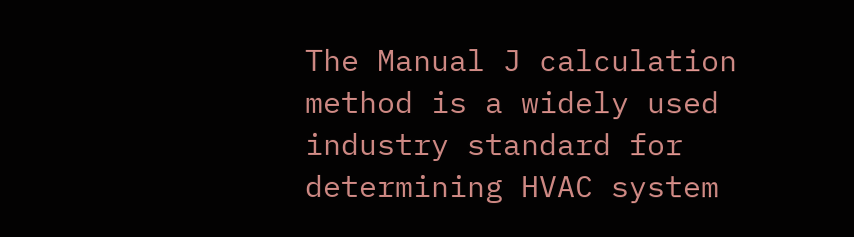The Manual J calculation method is a widely used industry standard for determining HVAC system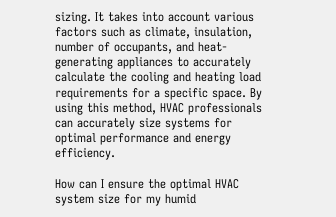sizing. It takes into account various factors such as climate, insulation, number of occupants, and heat-generating appliances to accurately calculate the cooling and heating load requirements for a specific space. By using this method, HVAC professionals can accurately size systems for optimal performance and energy efficiency.

How can I ensure the optimal HVAC system size for my humid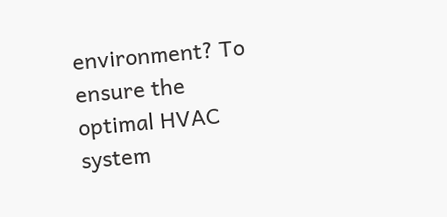environment? To ensure the optimal HVAC system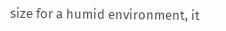size for a humid environment, it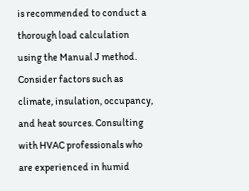is recommended to conduct a thorough load calculation using the Manual J method. Consider factors such as climate, insulation, occupancy, and heat sources. Consulting with HVAC professionals who are experienced in humid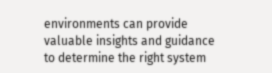environments can provide valuable insights and guidance to determine the right system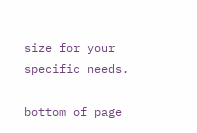size for your specific needs.

bottom of page